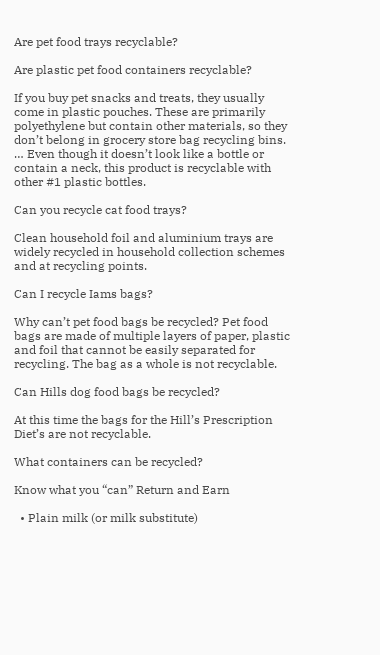Are pet food trays recyclable?

Are plastic pet food containers recyclable?

If you buy pet snacks and treats, they usually come in plastic pouches. These are primarily polyethylene but contain other materials, so they don’t belong in grocery store bag recycling bins. … Even though it doesn’t look like a bottle or contain a neck, this product is recyclable with other #1 plastic bottles.

Can you recycle cat food trays?

Clean household foil and aluminium trays are widely recycled in household collection schemes and at recycling points.

Can I recycle Iams bags?

Why can’t pet food bags be recycled? Pet food bags are made of multiple layers of paper, plastic and foil that cannot be easily separated for recycling. The bag as a whole is not recyclable.

Can Hills dog food bags be recycled?

At this time the bags for the Hill’s Prescription Diet’s are not recyclable.

What containers can be recycled?

Know what you “can” Return and Earn

  • Plain milk (or milk substitute)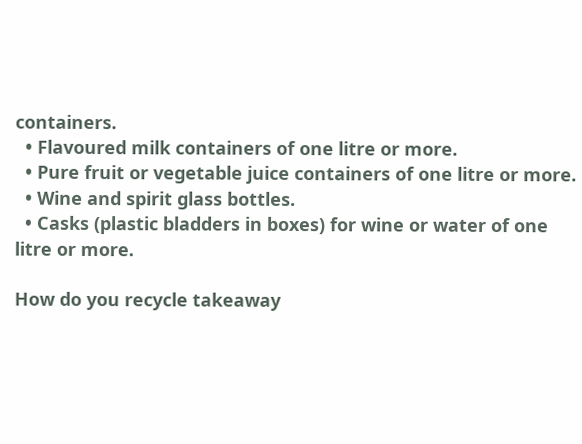containers.
  • Flavoured milk containers of one litre or more.
  • Pure fruit or vegetable juice containers of one litre or more.
  • Wine and spirit glass bottles.
  • Casks (plastic bladders in boxes) for wine or water of one litre or more.

How do you recycle takeaway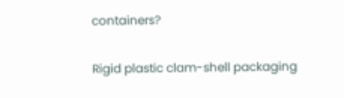containers?

Rigid plastic clam-shell packaging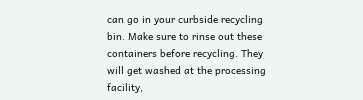can go in your curbside recycling bin. Make sure to rinse out these containers before recycling. They will get washed at the processing facility,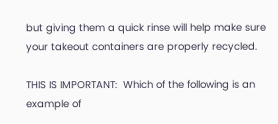but giving them a quick rinse will help make sure your takeout containers are properly recycled.

THIS IS IMPORTANT:  Which of the following is an example of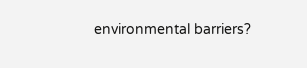environmental barriers?